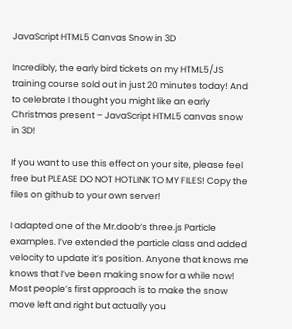JavaScript HTML5 Canvas Snow in 3D

Incredibly, the early bird tickets on my HTML5/JS training course sold out in just 20 minutes today! And to celebrate I thought you might like an early Christmas present – JavaScript HTML5 canvas snow in 3D!

If you want to use this effect on your site, please feel free but PLEASE DO NOT HOTLINK TO MY FILES! Copy the files on github to your own server!

I adapted one of the Mr.doob‘s three.js Particle examples. I’ve extended the particle class and added velocity to update it’s position. Anyone that knows me knows that I’ve been making snow for a while now! Most people’s first approach is to make the snow move left and right but actually you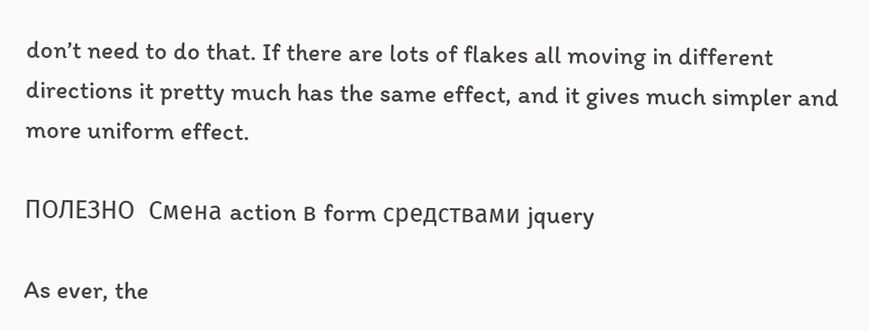don’t need to do that. If there are lots of flakes all moving in different directions it pretty much has the same effect, and it gives much simpler and more uniform effect.

ПОЛЕЗНО  Смена action в form средствами jquery

As ever, the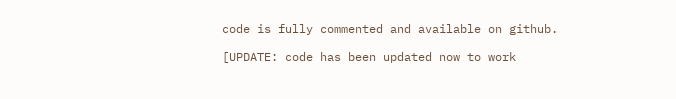code is fully commented and available on github.

[UPDATE: code has been updated now to work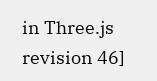in Three.js revision 46]